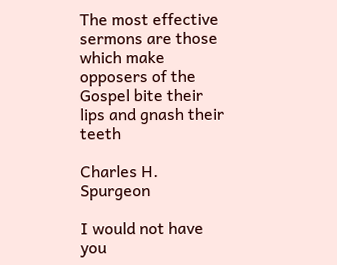The most effective sermons are those which make opposers of the Gospel bite their lips and gnash their teeth

Charles H. Spurgeon

I would not have you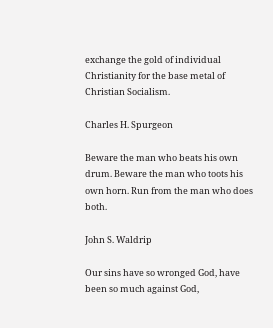exchange the gold of individual Christianity for the base metal of Christian Socialism.

Charles H. Spurgeon

Beware the man who beats his own drum. Beware the man who toots his own horn. Run from the man who does both.

John S. Waldrip

Our sins have so wronged God, have been so much against God,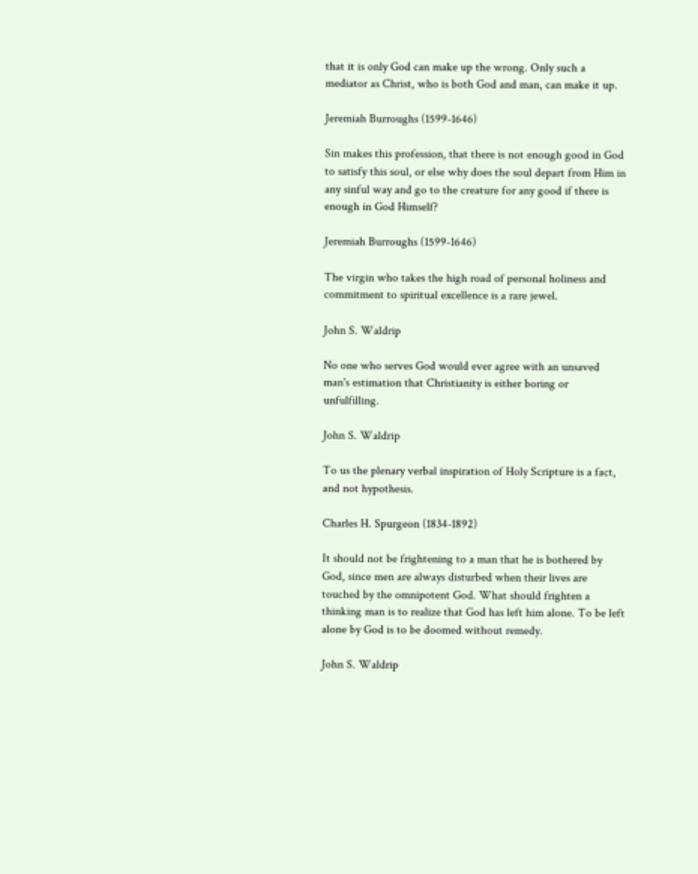that it is only God can make up the wrong. Only such a mediator as Christ, who is both God and man, can make it up.

Jeremiah Burroughs (1599-1646)

Sin makes this profession, that there is not enough good in God to satisfy this soul, or else why does the soul depart from Him in any sinful way and go to the creature for any good if there is enough in God Himself?

Jeremiah Burroughs (1599-1646)

The virgin who takes the high road of personal holiness and commitment to spiritual excellence is a rare jewel.

John S. Waldrip

No one who serves God would ever agree with an unsaved man's estimation that Christianity is either boring or unfulfilling.

John S. Waldrip

To us the plenary verbal inspiration of Holy Scripture is a fact, and not hypothesis.

Charles H. Spurgeon (1834-1892)

It should not be frightening to a man that he is bothered by God, since men are always disturbed when their lives are touched by the omnipotent God. What should frighten a thinking man is to realize that God has left him alone. To be left alone by God is to be doomed without remedy.

John S. Waldrip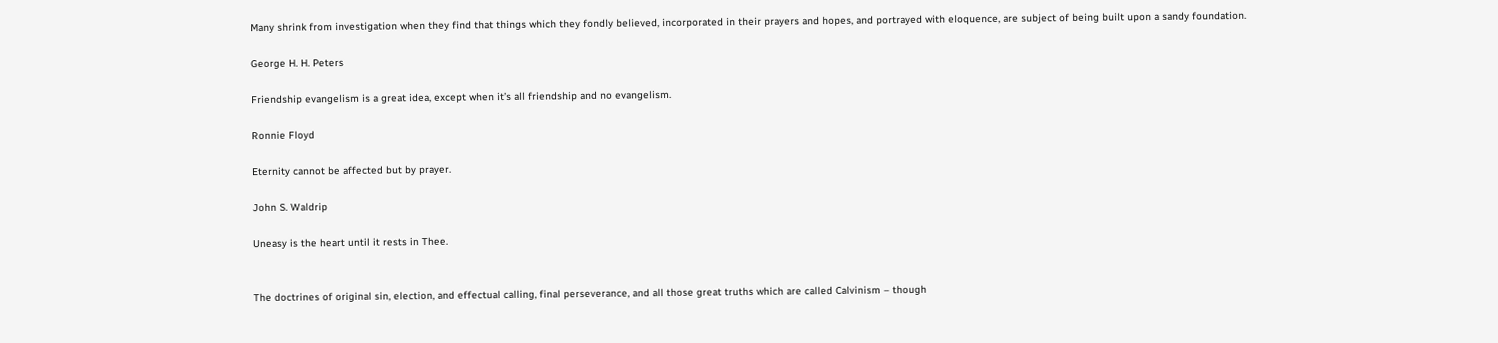Many shrink from investigation when they find that things which they fondly believed, incorporated in their prayers and hopes, and portrayed with eloquence, are subject of being built upon a sandy foundation.

George H. H. Peters

Friendship evangelism is a great idea, except when it’s all friendship and no evangelism.

Ronnie Floyd

Eternity cannot be affected but by prayer.

John S. Waldrip

Uneasy is the heart until it rests in Thee.


The doctrines of original sin, election, and effectual calling, final perseverance, and all those great truths which are called Calvinism – though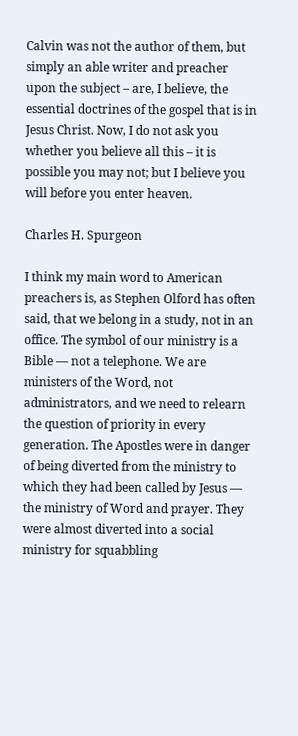Calvin was not the author of them, but simply an able writer and preacher upon the subject – are, I believe, the essential doctrines of the gospel that is in Jesus Christ. Now, I do not ask you whether you believe all this – it is possible you may not; but I believe you will before you enter heaven.

Charles H. Spurgeon

I think my main word to American preachers is, as Stephen Olford has often said, that we belong in a study, not in an office. The symbol of our ministry is a Bible — not a telephone. We are ministers of the Word, not administrators, and we need to relearn the question of priority in every generation. The Apostles were in danger of being diverted from the ministry to which they had been called by Jesus — the ministry of Word and prayer. They were almost diverted into a social ministry for squabbling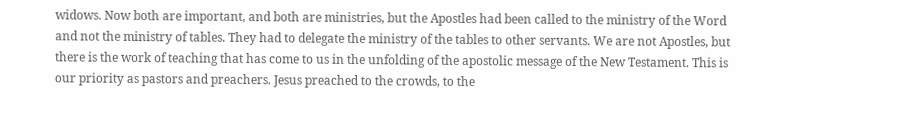widows. Now both are important, and both are ministries, but the Apostles had been called to the ministry of the Word and not the ministry of tables. They had to delegate the ministry of the tables to other servants. We are not Apostles, but there is the work of teaching that has come to us in the unfolding of the apostolic message of the New Testament. This is our priority as pastors and preachers. Jesus preached to the crowds, to the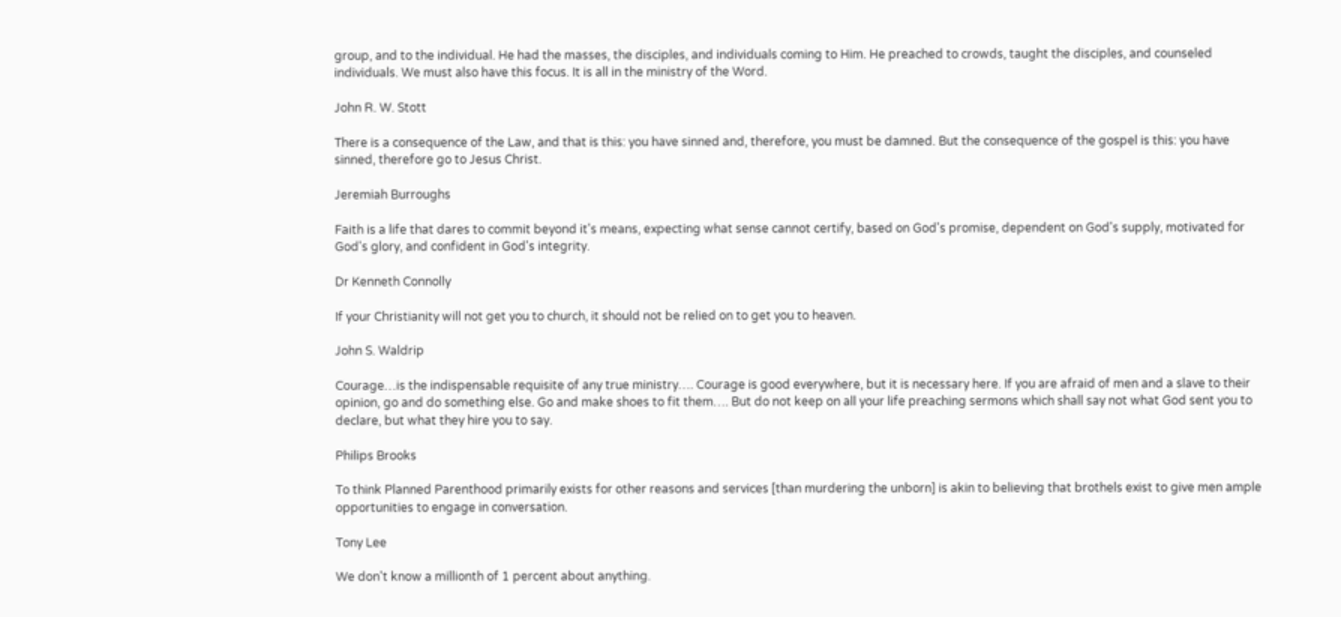group, and to the individual. He had the masses, the disciples, and individuals coming to Him. He preached to crowds, taught the disciples, and counseled individuals. We must also have this focus. It is all in the ministry of the Word.

John R. W. Stott

There is a consequence of the Law, and that is this: you have sinned and, therefore, you must be damned. But the consequence of the gospel is this: you have sinned, therefore go to Jesus Christ.

Jeremiah Burroughs

Faith is a life that dares to commit beyond it's means, expecting what sense cannot certify, based on God's promise, dependent on God's supply, motivated for God's glory, and confident in God's integrity.

Dr Kenneth Connolly

If your Christianity will not get you to church, it should not be relied on to get you to heaven.

John S. Waldrip

Courage…is the indispensable requisite of any true ministry…. Courage is good everywhere, but it is necessary here. If you are afraid of men and a slave to their opinion, go and do something else. Go and make shoes to fit them…. But do not keep on all your life preaching sermons which shall say not what God sent you to declare, but what they hire you to say.

Philips Brooks

To think Planned Parenthood primarily exists for other reasons and services [than murdering the unborn] is akin to believing that brothels exist to give men ample opportunities to engage in conversation.

Tony Lee

We don't know a millionth of 1 percent about anything.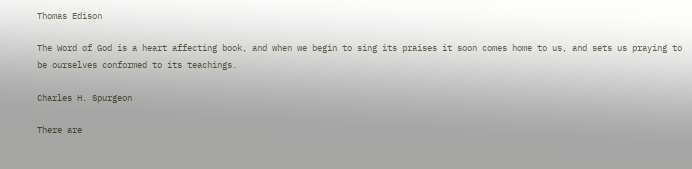Thomas Edison

The Word of God is a heart affecting book, and when we begin to sing its praises it soon comes home to us, and sets us praying to be ourselves conformed to its teachings.

Charles H. Spurgeon

There are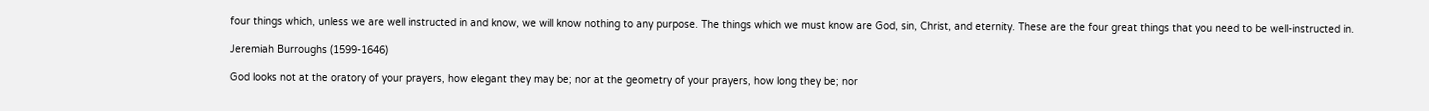four things which, unless we are well instructed in and know, we will know nothing to any purpose. The things which we must know are God, sin, Christ, and eternity. These are the four great things that you need to be well-instructed in.

Jeremiah Burroughs (1599-1646)

God looks not at the oratory of your prayers, how elegant they may be; nor at the geometry of your prayers, how long they be; nor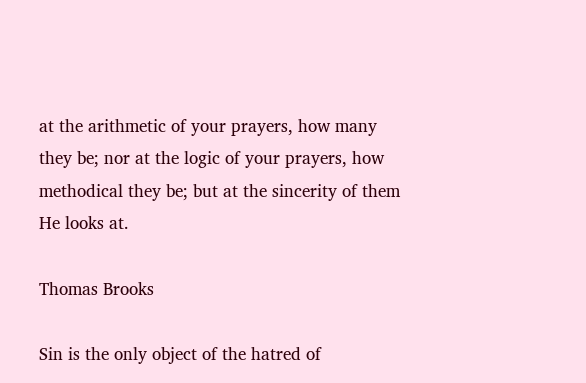at the arithmetic of your prayers, how many they be; nor at the logic of your prayers, how methodical they be; but at the sincerity of them He looks at.

Thomas Brooks

Sin is the only object of the hatred of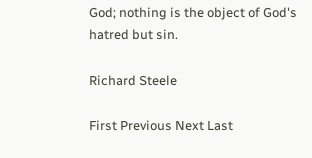God; nothing is the object of God's hatred but sin.

Richard Steele

First Previous Next Last